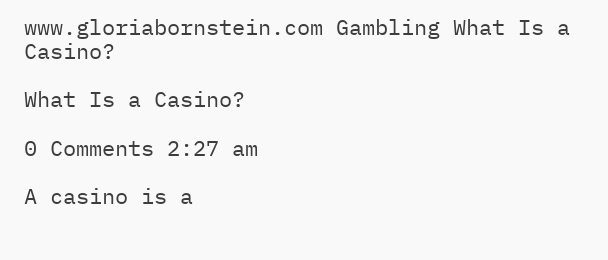www.gloriabornstein.com Gambling What Is a Casino?

What Is a Casino?

0 Comments 2:27 am

A casino is a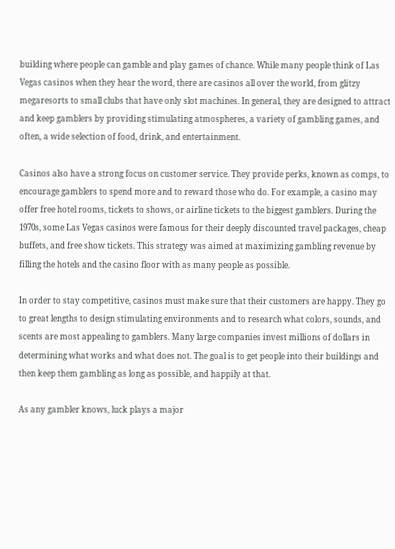building where people can gamble and play games of chance. While many people think of Las Vegas casinos when they hear the word, there are casinos all over the world, from glitzy megaresorts to small clubs that have only slot machines. In general, they are designed to attract and keep gamblers by providing stimulating atmospheres, a variety of gambling games, and often, a wide selection of food, drink, and entertainment.

Casinos also have a strong focus on customer service. They provide perks, known as comps, to encourage gamblers to spend more and to reward those who do. For example, a casino may offer free hotel rooms, tickets to shows, or airline tickets to the biggest gamblers. During the 1970s, some Las Vegas casinos were famous for their deeply discounted travel packages, cheap buffets, and free show tickets. This strategy was aimed at maximizing gambling revenue by filling the hotels and the casino floor with as many people as possible.

In order to stay competitive, casinos must make sure that their customers are happy. They go to great lengths to design stimulating environments and to research what colors, sounds, and scents are most appealing to gamblers. Many large companies invest millions of dollars in determining what works and what does not. The goal is to get people into their buildings and then keep them gambling as long as possible, and happily at that.

As any gambler knows, luck plays a major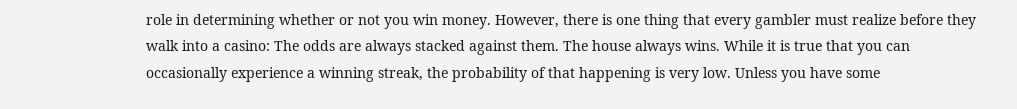role in determining whether or not you win money. However, there is one thing that every gambler must realize before they walk into a casino: The odds are always stacked against them. The house always wins. While it is true that you can occasionally experience a winning streak, the probability of that happening is very low. Unless you have some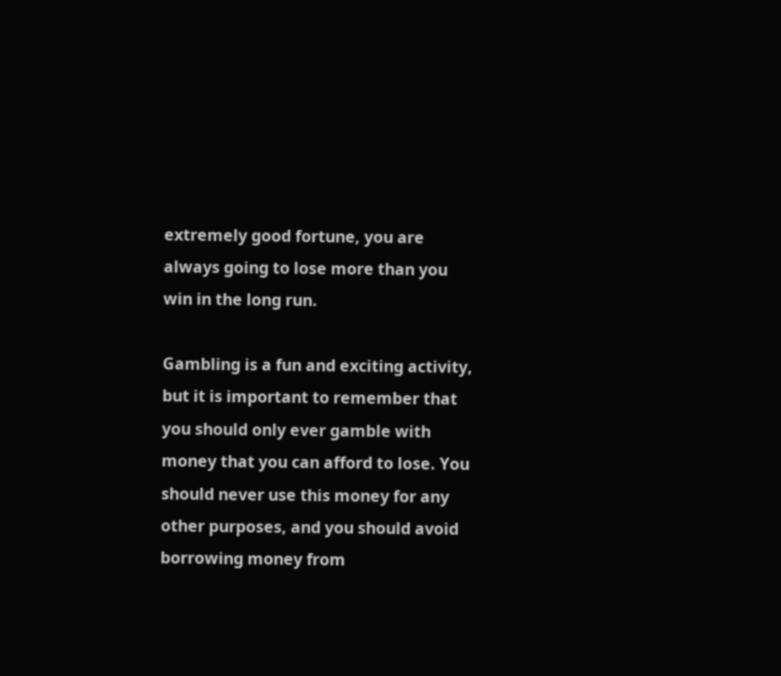extremely good fortune, you are always going to lose more than you win in the long run.

Gambling is a fun and exciting activity, but it is important to remember that you should only ever gamble with money that you can afford to lose. You should never use this money for any other purposes, and you should avoid borrowing money from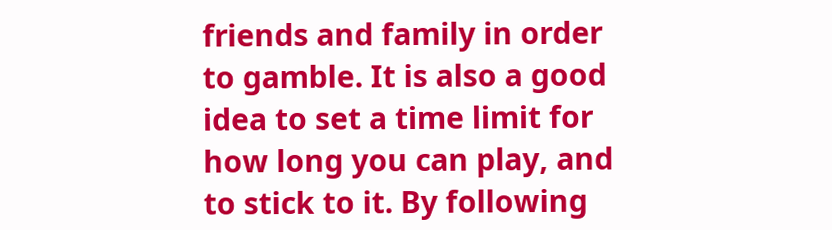friends and family in order to gamble. It is also a good idea to set a time limit for how long you can play, and to stick to it. By following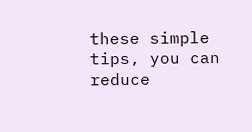these simple tips, you can reduce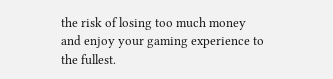the risk of losing too much money and enjoy your gaming experience to the fullest.